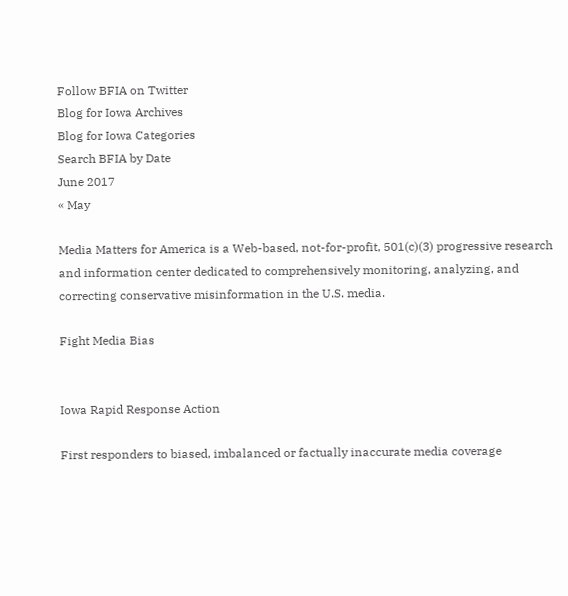Follow BFIA on Twitter
Blog for Iowa Archives
Blog for Iowa Categories
Search BFIA by Date
June 2017
« May

Media Matters for America is a Web-based, not-for-profit, 501(c)(3) progressive research and information center dedicated to comprehensively monitoring, analyzing, and correcting conservative misinformation in the U.S. media.

Fight Media Bias


Iowa Rapid Response Action

First responders to biased, imbalanced or factually inaccurate media coverage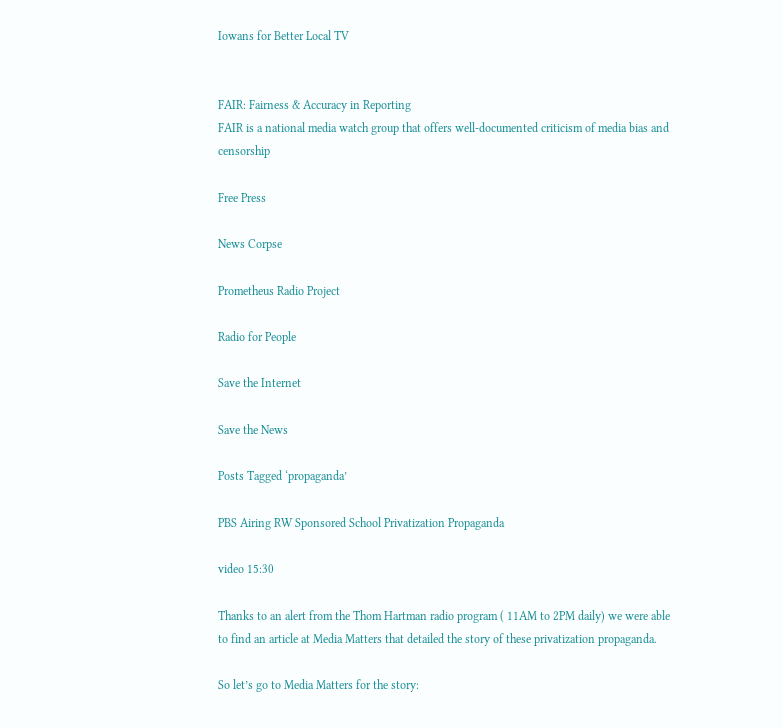Iowans for Better Local TV


FAIR: Fairness & Accuracy in Reporting
FAIR is a national media watch group that offers well-documented criticism of media bias and censorship

Free Press

News Corpse

Prometheus Radio Project

Radio for People

Save the Internet

Save the News

Posts Tagged ‘propaganda’

PBS Airing RW Sponsored School Privatization Propaganda

video 15:30

Thanks to an alert from the Thom Hartman radio program ( 11AM to 2PM daily) we were able to find an article at Media Matters that detailed the story of these privatization propaganda.

So let’s go to Media Matters for the story: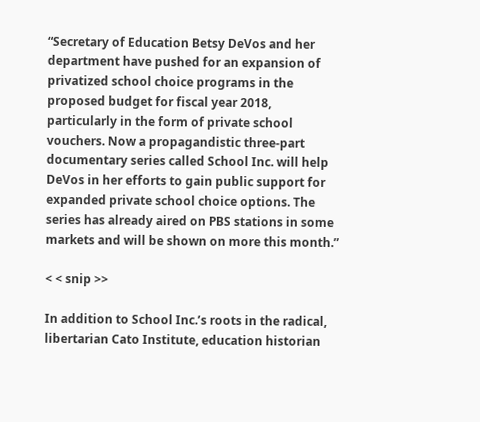“Secretary of Education Betsy DeVos and her department have pushed for an expansion of privatized school choice programs in the proposed budget for fiscal year 2018, particularly in the form of private school vouchers. Now a propagandistic three-part documentary series called School Inc. will help DeVos in her efforts to gain public support for expanded private school choice options. The series has already aired on PBS stations in some markets and will be shown on more this month.”

< < snip >>

In addition to School Inc.’s roots in the radical, libertarian Cato Institute, education historian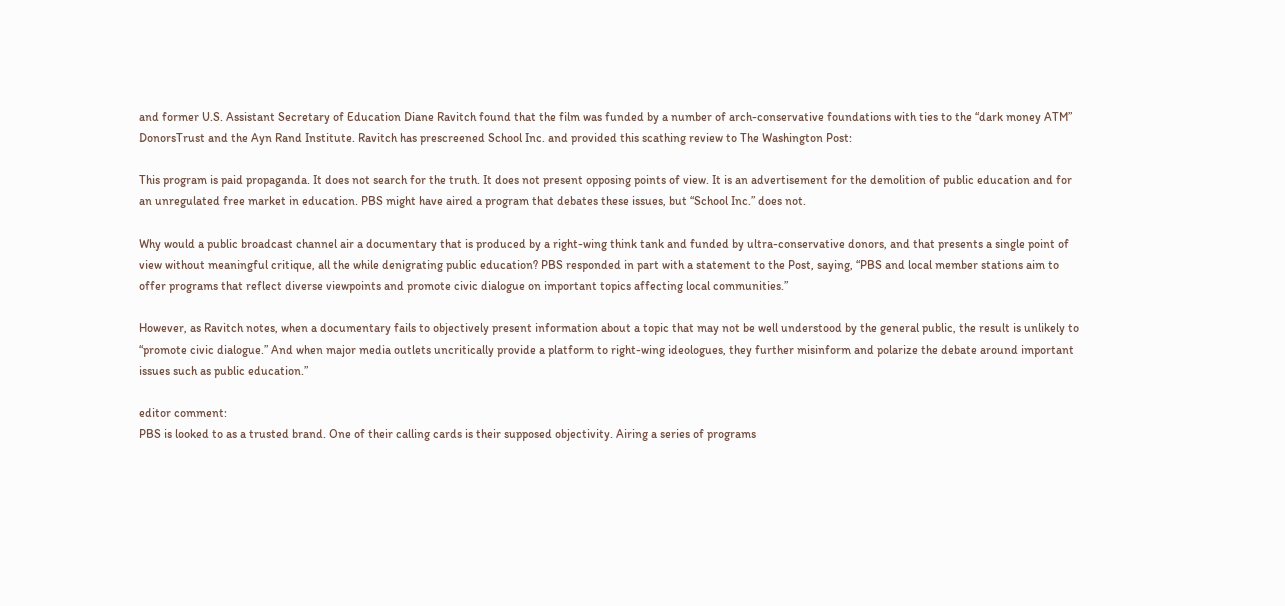and former U.S. Assistant Secretary of Education Diane Ravitch found that the film was funded by a number of arch-conservative foundations with ties to the “dark money ATM” DonorsTrust and the Ayn Rand Institute. Ravitch has prescreened School Inc. and provided this scathing review to The Washington Post:

This program is paid propaganda. It does not search for the truth. It does not present opposing points of view. It is an advertisement for the demolition of public education and for an unregulated free market in education. PBS might have aired a program that debates these issues, but “School Inc.” does not.

Why would a public broadcast channel air a documentary that is produced by a right-wing think tank and funded by ultra-conservative donors, and that presents a single point of view without meaningful critique, all the while denigrating public education? PBS responded in part with a statement to the Post, saying, “PBS and local member stations aim to offer programs that reflect diverse viewpoints and promote civic dialogue on important topics affecting local communities.”

However, as Ravitch notes, when a documentary fails to objectively present information about a topic that may not be well understood by the general public, the result is unlikely to “promote civic dialogue.” And when major media outlets uncritically provide a platform to right-wing ideologues, they further misinform and polarize the debate around important issues such as public education.”

editor comment:
PBS is looked to as a trusted brand. One of their calling cards is their supposed objectivity. Airing a series of programs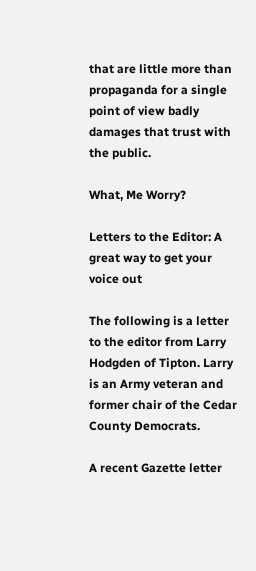that are little more than propaganda for a single point of view badly damages that trust with the public.

What, Me Worry?

Letters to the Editor: A great way to get your voice out

The following is a letter to the editor from Larry Hodgden of Tipton. Larry is an Army veteran and former chair of the Cedar County Democrats.

A recent Gazette letter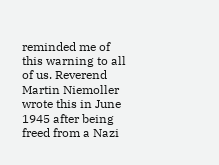reminded me of this warning to all of us. Reverend Martin Niemoller wrote this in June 1945 after being freed from a Nazi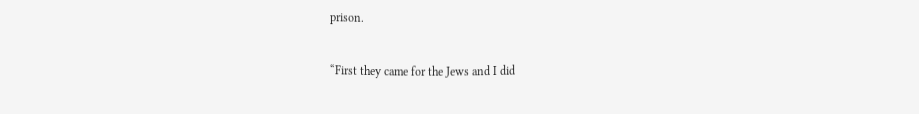prison.

“First they came for the Jews and I did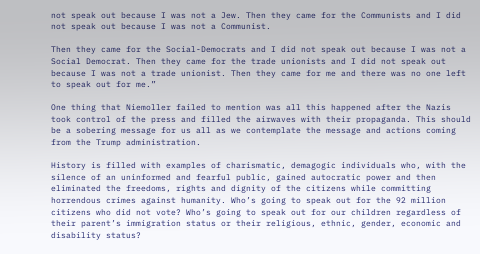not speak out because I was not a Jew. Then they came for the Communists and I did not speak out because I was not a Communist.

Then they came for the Social-Democrats and I did not speak out because I was not a Social Democrat. Then they came for the trade unionists and I did not speak out because I was not a trade unionist. Then they came for me and there was no one left to speak out for me.”

One thing that Niemoller failed to mention was all this happened after the Nazis took control of the press and filled the airwaves with their propaganda. This should be a sobering message for us all as we contemplate the message and actions coming from the Trump administration.

History is filled with examples of charismatic, demagogic individuals who, with the silence of an uninformed and fearful public, gained autocratic power and then eliminated the freedoms, rights and dignity of the citizens while committing horrendous crimes against humanity. Who’s going to speak out for the 92 million citizens who did not vote? Who’s going to speak out for our children regardless of their parent’s immigration status or their religious, ethnic, gender, economic and disability status?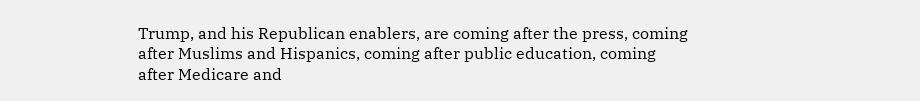Trump, and his Republican enablers, are coming after the press, coming after Muslims and Hispanics, coming after public education, coming after Medicare and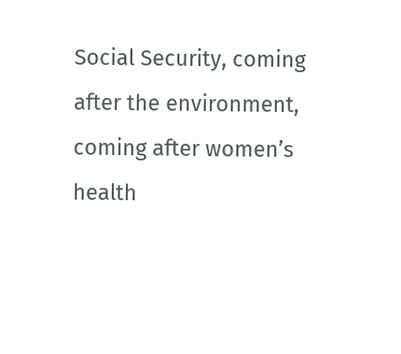Social Security, coming after the environment, coming after women’s health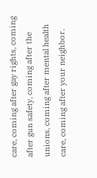care, coming after gay rights, coming after gun safety, coming after the unions, coming after mental health care, coming after your neighbor.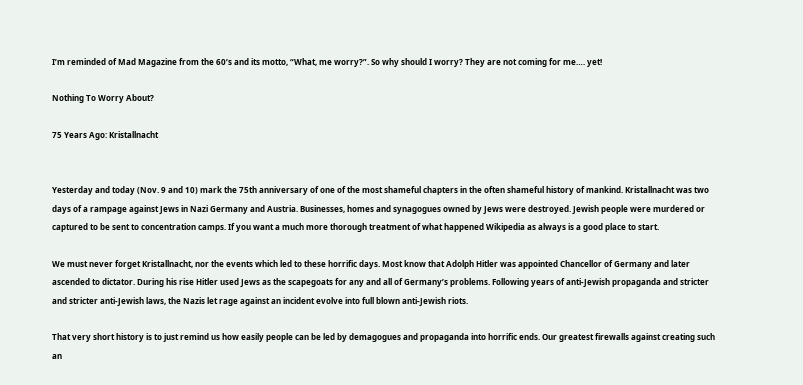I’m reminded of Mad Magazine from the 60’s and its motto, “What, me worry?”. So why should I worry? They are not coming for me…. yet!

Nothing To Worry About?

75 Years Ago: Kristallnacht


Yesterday and today (Nov. 9 and 10) mark the 75th anniversary of one of the most shameful chapters in the often shameful history of mankind. Kristallnacht was two days of a rampage against Jews in Nazi Germany and Austria. Businesses, homes and synagogues owned by Jews were destroyed. Jewish people were murdered or captured to be sent to concentration camps. If you want a much more thorough treatment of what happened Wikipedia as always is a good place to start.

We must never forget Kristallnacht, nor the events which led to these horrific days. Most know that Adolph Hitler was appointed Chancellor of Germany and later ascended to dictator. During his rise Hitler used Jews as the scapegoats for any and all of Germany’s problems. Following years of anti-Jewish propaganda and stricter and stricter anti-Jewish laws, the Nazis let rage against an incident evolve into full blown anti-Jewish riots.

That very short history is to just remind us how easily people can be led by demagogues and propaganda into horrific ends. Our greatest firewalls against creating such an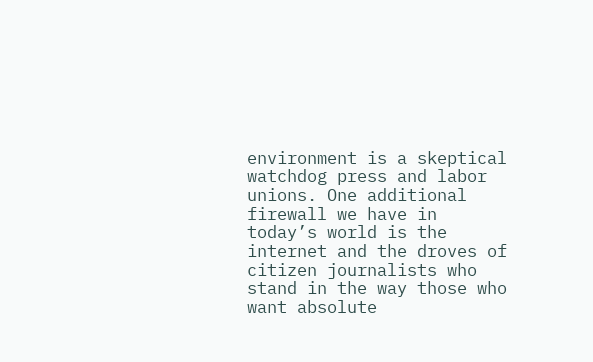environment is a skeptical watchdog press and labor unions. One additional firewall we have in today’s world is the internet and the droves of citizen journalists who stand in the way those who want absolute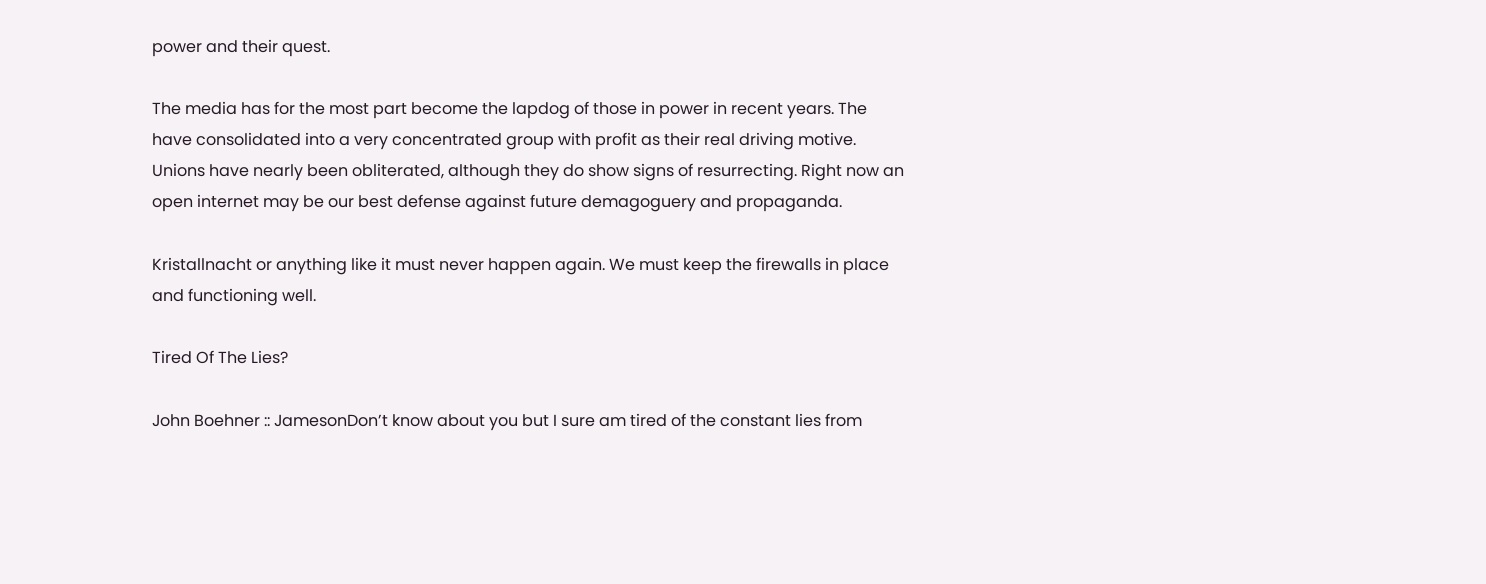power and their quest.

The media has for the most part become the lapdog of those in power in recent years. The have consolidated into a very concentrated group with profit as their real driving motive. Unions have nearly been obliterated, although they do show signs of resurrecting. Right now an open internet may be our best defense against future demagoguery and propaganda.

Kristallnacht or anything like it must never happen again. We must keep the firewalls in place and functioning well.

Tired Of The Lies?

John Boehner :: JamesonDon’t know about you but I sure am tired of the constant lies from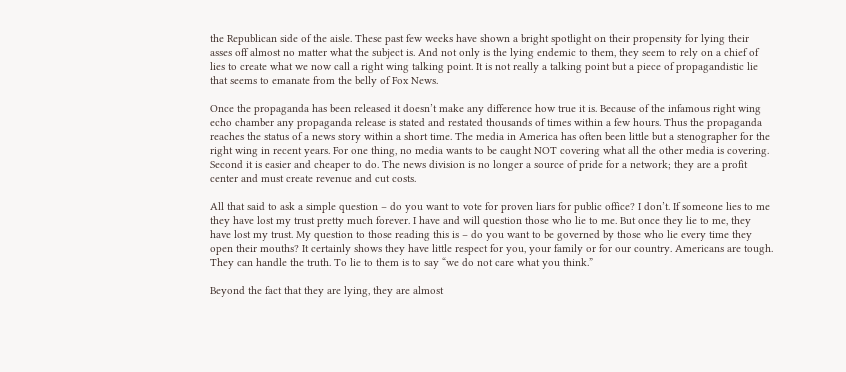the Republican side of the aisle. These past few weeks have shown a bright spotlight on their propensity for lying their asses off almost no matter what the subject is. And not only is the lying endemic to them, they seem to rely on a chief of lies to create what we now call a right wing talking point. It is not really a talking point but a piece of propagandistic lie that seems to emanate from the belly of Fox News.

Once the propaganda has been released it doesn’t make any difference how true it is. Because of the infamous right wing echo chamber any propaganda release is stated and restated thousands of times within a few hours. Thus the propaganda reaches the status of a news story within a short time. The media in America has often been little but a stenographer for the right wing in recent years. For one thing, no media wants to be caught NOT covering what all the other media is covering. Second it is easier and cheaper to do. The news division is no longer a source of pride for a network; they are a profit center and must create revenue and cut costs.

All that said to ask a simple question – do you want to vote for proven liars for public office? I don’t. If someone lies to me they have lost my trust pretty much forever. I have and will question those who lie to me. But once they lie to me, they have lost my trust. My question to those reading this is – do you want to be governed by those who lie every time they open their mouths? It certainly shows they have little respect for you, your family or for our country. Americans are tough. They can handle the truth. To lie to them is to say “we do not care what you think.”

Beyond the fact that they are lying, they are almost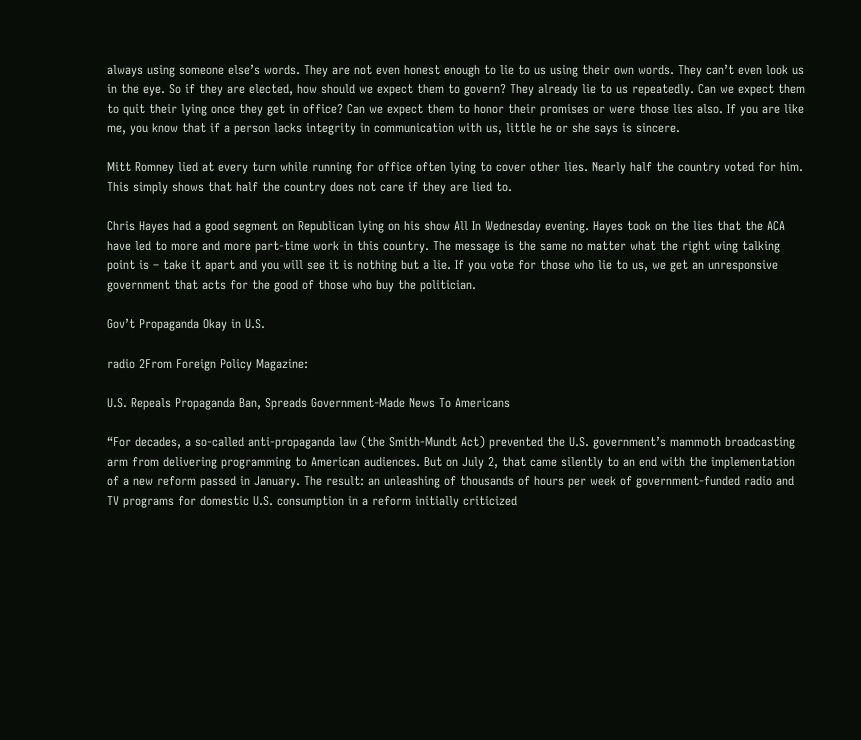always using someone else’s words. They are not even honest enough to lie to us using their own words. They can’t even look us in the eye. So if they are elected, how should we expect them to govern? They already lie to us repeatedly. Can we expect them to quit their lying once they get in office? Can we expect them to honor their promises or were those lies also. If you are like me, you know that if a person lacks integrity in communication with us, little he or she says is sincere.

Mitt Romney lied at every turn while running for office often lying to cover other lies. Nearly half the country voted for him. This simply shows that half the country does not care if they are lied to.

Chris Hayes had a good segment on Republican lying on his show All In Wednesday evening. Hayes took on the lies that the ACA have led to more and more part-time work in this country. The message is the same no matter what the right wing talking point is – take it apart and you will see it is nothing but a lie. If you vote for those who lie to us, we get an unresponsive government that acts for the good of those who buy the politician.

Gov’t Propaganda Okay in U.S.

radio 2From Foreign Policy Magazine:

U.S. Repeals Propaganda Ban, Spreads Government-Made News To Americans

“For decades, a so-called anti-propaganda law (the Smith-Mundt Act) prevented the U.S. government’s mammoth broadcasting arm from delivering programming to American audiences. But on July 2, that came silently to an end with the implementation of a new reform passed in January. The result: an unleashing of thousands of hours per week of government-funded radio and TV programs for domestic U.S. consumption in a reform initially criticized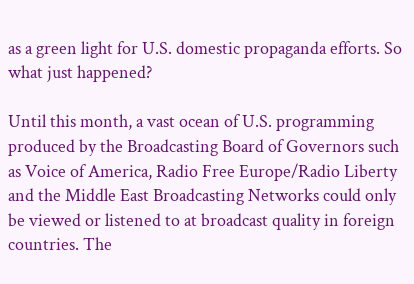as a green light for U.S. domestic propaganda efforts. So what just happened?

Until this month, a vast ocean of U.S. programming produced by the Broadcasting Board of Governors such as Voice of America, Radio Free Europe/Radio Liberty and the Middle East Broadcasting Networks could only be viewed or listened to at broadcast quality in foreign countries. The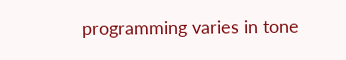programming varies in tone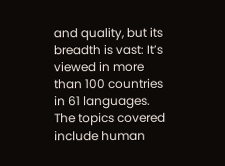and quality, but its breadth is vast: It’s viewed in more than 100 countries in 61 languages. The topics covered include human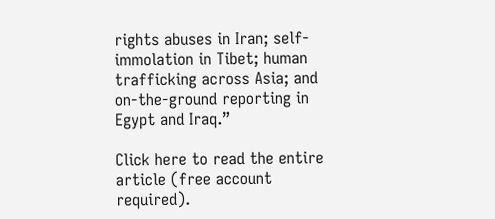rights abuses in Iran; self-immolation in Tibet; human trafficking across Asia; and on-the-ground reporting in Egypt and Iraq.”

Click here to read the entire article (free account required).